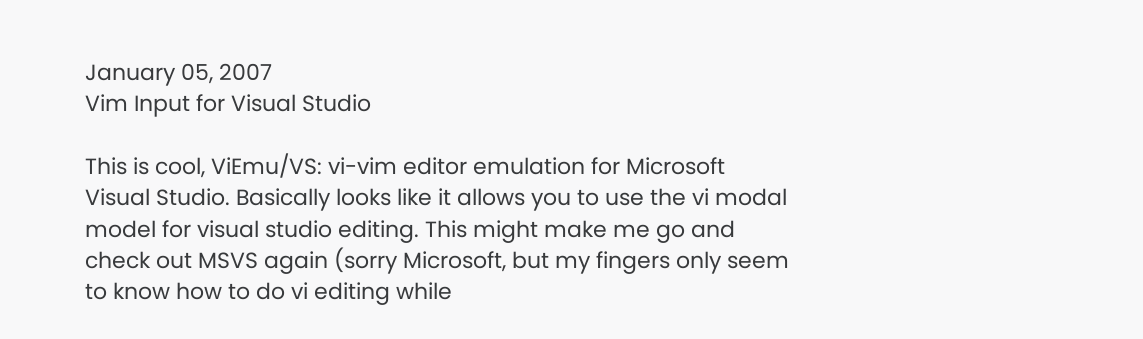January 05, 2007
Vim Input for Visual Studio

This is cool, ViEmu/VS: vi-vim editor emulation for Microsoft Visual Studio. Basically looks like it allows you to use the vi modal model for visual studio editing. This might make me go and check out MSVS again (sorry Microsoft, but my fingers only seem to know how to do vi editing while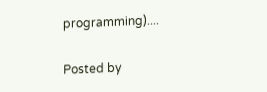programming)....

Posted by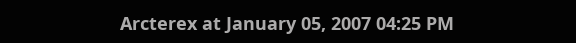Arcterex at January 05, 2007 04:25 PM